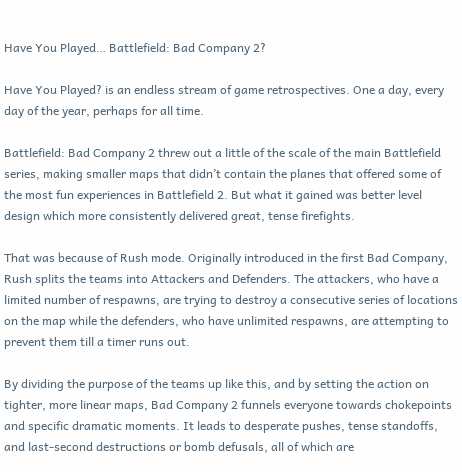Have You Played… Battlefield: Bad Company 2?

Have You Played? is an endless stream of game retrospectives. One a day, every day of the year, perhaps for all time.

Battlefield: Bad Company 2 threw out a little of the scale of the main Battlefield series, making smaller maps that didn’t contain the planes that offered some of the most fun experiences in Battlefield 2. But what it gained was better level design which more consistently delivered great, tense firefights.

That was because of Rush mode. Originally introduced in the first Bad Company, Rush splits the teams into Attackers and Defenders. The attackers, who have a limited number of respawns, are trying to destroy a consecutive series of locations on the map while the defenders, who have unlimited respawns, are attempting to prevent them till a timer runs out.

By dividing the purpose of the teams up like this, and by setting the action on tighter, more linear maps, Bad Company 2 funnels everyone towards chokepoints and specific dramatic moments. It leads to desperate pushes, tense standoffs, and last-second destructions or bomb defusals, all of which are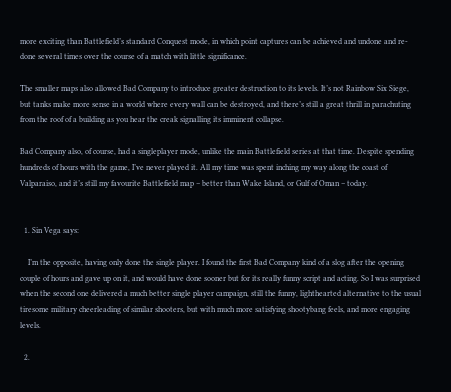more exciting than Battlefield’s standard Conquest mode, in which point captures can be achieved and undone and re-done several times over the course of a match with little significance.

The smaller maps also allowed Bad Company to introduce greater destruction to its levels. It’s not Rainbow Six Siege, but tanks make more sense in a world where every wall can be destroyed, and there’s still a great thrill in parachuting from the roof of a building as you hear the creak signalling its imminent collapse.

Bad Company also, of course, had a singleplayer mode, unlike the main Battlefield series at that time. Despite spending hundreds of hours with the game, I’ve never played it. All my time was spent inching my way along the coast of Valparaiso, and it’s still my favourite Battlefield map – better than Wake Island, or Gulf of Oman – today.


  1. Sin Vega says:

    I’m the opposite, having only done the single player. I found the first Bad Company kind of a slog after the opening couple of hours and gave up on it, and would have done sooner but for its really funny script and acting. So I was surprised when the second one delivered a much better single player campaign, still the funny, lighthearted alternative to the usual tiresome military cheerleading of similar shooters, but with much more satisfying shootybang feels, and more engaging levels.

  2.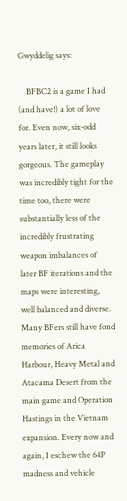Gwyddelig says:

    BFBC2 is a game I had (and have!) a lot of love for. Even now, six-odd years later, it still looks gorgeous. The gameplay was incredibly tight for the time too, there were substantially less of the incredibly frustrating weapon imbalances of later BF iterations and the maps were interesting, well balanced and diverse. Many BFers still have fond memories of Arica Harbour, Heavy Metal and Atacama Desert from the main game and Operation Hastings in the Vietnam expansion. Every now and again, I eschew the 64P madness and vehicle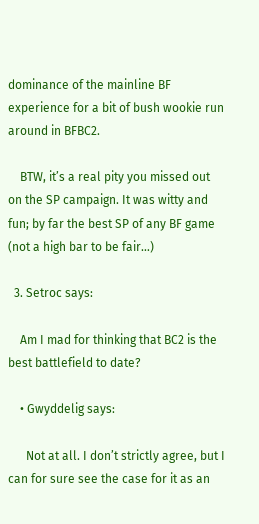dominance of the mainline BF experience for a bit of bush wookie run around in BFBC2.

    BTW, it’s a real pity you missed out on the SP campaign. It was witty and fun; by far the best SP of any BF game (not a high bar to be fair…)

  3. Setroc says:

    Am I mad for thinking that BC2 is the best battlefield to date?

    • Gwyddelig says:

      Not at all. I don’t strictly agree, but I can for sure see the case for it as an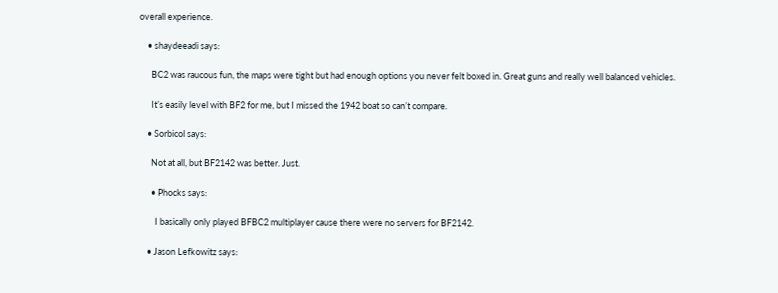overall experience.

    • shaydeeadi says:

      BC2 was raucous fun, the maps were tight but had enough options you never felt boxed in. Great guns and really well balanced vehicles.

      It’s easily level with BF2 for me, but I missed the 1942 boat so can’t compare.

    • Sorbicol says:

      Not at all, but BF2142 was better. Just.

      • Phocks says:

        I basically only played BFBC2 multiplayer cause there were no servers for BF2142.

    • Jason Lefkowitz says: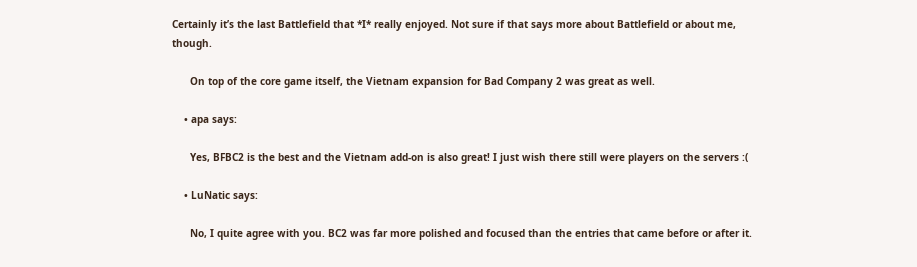Certainly it’s the last Battlefield that *I* really enjoyed. Not sure if that says more about Battlefield or about me, though.

      On top of the core game itself, the Vietnam expansion for Bad Company 2 was great as well.

    • apa says:

      Yes, BFBC2 is the best and the Vietnam add-on is also great! I just wish there still were players on the servers :(

    • LuNatic says:

      No, I quite agree with you. BC2 was far more polished and focused than the entries that came before or after it.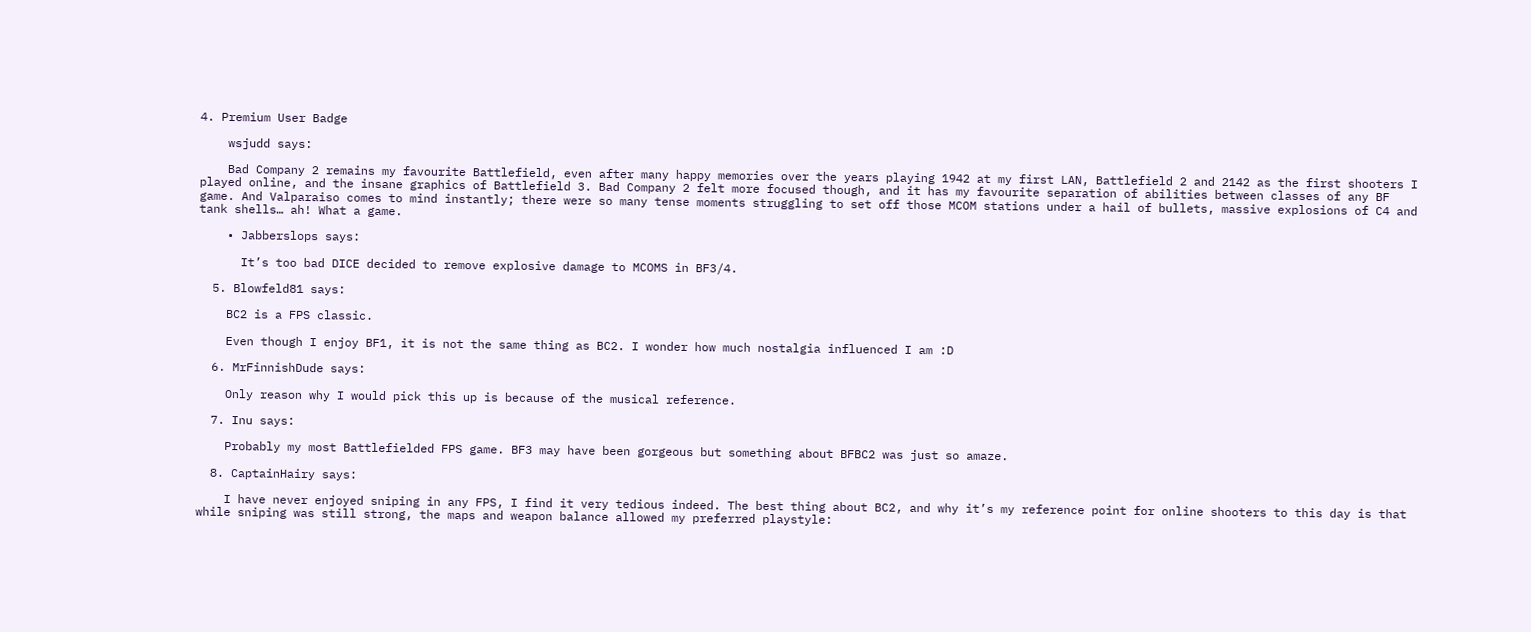4. Premium User Badge

    wsjudd says:

    Bad Company 2 remains my favourite Battlefield, even after many happy memories over the years playing 1942 at my first LAN, Battlefield 2 and 2142 as the first shooters I played online, and the insane graphics of Battlefield 3. Bad Company 2 felt more focused though, and it has my favourite separation of abilities between classes of any BF game. And Valparaiso comes to mind instantly; there were so many tense moments struggling to set off those MCOM stations under a hail of bullets, massive explosions of C4 and tank shells… ah! What a game.

    • Jabberslops says:

      It’s too bad DICE decided to remove explosive damage to MCOMS in BF3/4.

  5. Blowfeld81 says:

    BC2 is a FPS classic.

    Even though I enjoy BF1, it is not the same thing as BC2. I wonder how much nostalgia influenced I am :D

  6. MrFinnishDude says:

    Only reason why I would pick this up is because of the musical reference.

  7. Inu says:

    Probably my most Battlefielded FPS game. BF3 may have been gorgeous but something about BFBC2 was just so amaze.

  8. CaptainHairy says:

    I have never enjoyed sniping in any FPS, I find it very tedious indeed. The best thing about BC2, and why it’s my reference point for online shooters to this day is that while sniping was still strong, the maps and weapon balance allowed my preferred playstyle: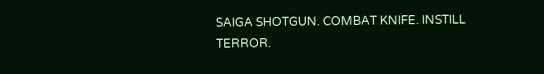SAIGA SHOTGUN. COMBAT KNIFE. INSTILL TERROR.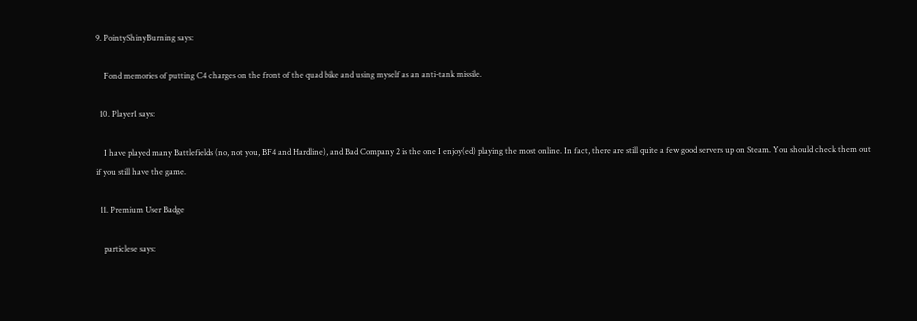9. PointyShinyBurning says:

    Fond memories of putting C4 charges on the front of the quad bike and using myself as an anti-tank missile.

  10. Player1 says:

    I have played many Battlefields (no, not you, BF4 and Hardline), and Bad Company 2 is the one I enjoy(ed) playing the most online. In fact, there are still quite a few good servers up on Steam. You should check them out if you still have the game.

  11. Premium User Badge

    particlese says: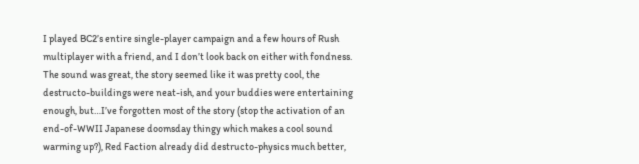I played BC2’s entire single-player campaign and a few hours of Rush multiplayer with a friend, and I don’t look back on either with fondness. The sound was great, the story seemed like it was pretty cool, the destructo-buildings were neat-ish, and your buddies were entertaining enough, but…I’ve forgotten most of the story (stop the activation of an end-of-WWII Japanese doomsday thingy which makes a cool sound warming up?), Red Faction already did destructo-physics much better,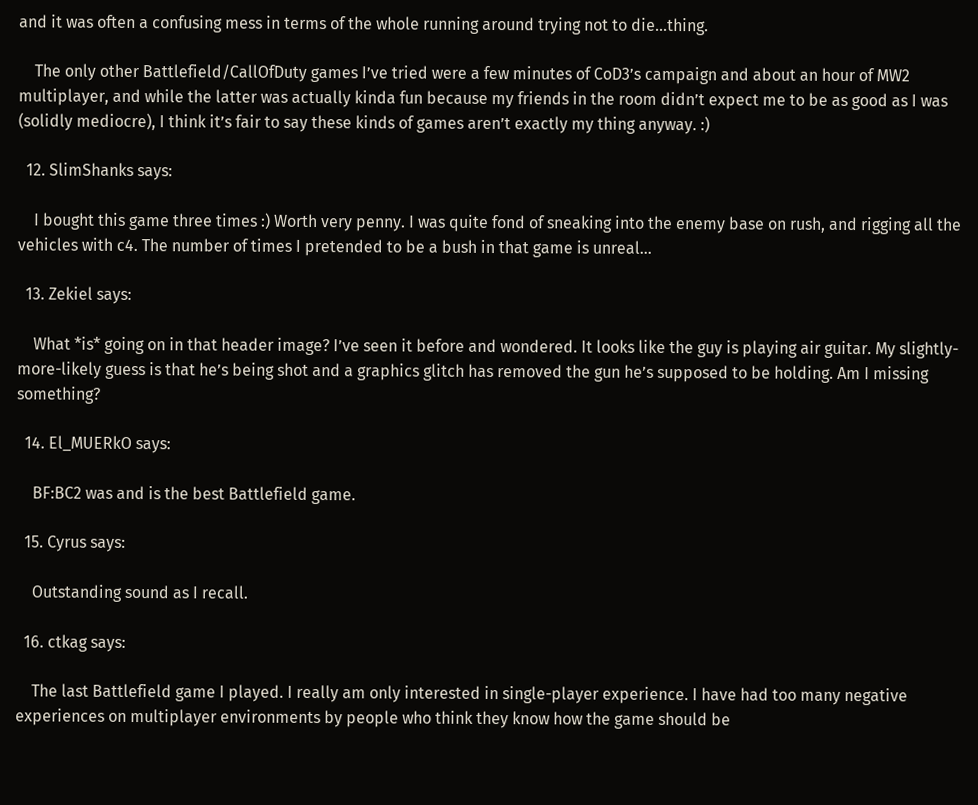and it was often a confusing mess in terms of the whole running around trying not to die…thing.

    The only other Battlefield/CallOfDuty games I’ve tried were a few minutes of CoD3’s campaign and about an hour of MW2 multiplayer, and while the latter was actually kinda fun because my friends in the room didn’t expect me to be as good as I was (solidly mediocre), I think it’s fair to say these kinds of games aren’t exactly my thing anyway. :)

  12. SlimShanks says:

    I bought this game three times :) Worth very penny. I was quite fond of sneaking into the enemy base on rush, and rigging all the vehicles with c4. The number of times I pretended to be a bush in that game is unreal…

  13. Zekiel says:

    What *is* going on in that header image? I’ve seen it before and wondered. It looks like the guy is playing air guitar. My slightly-more-likely guess is that he’s being shot and a graphics glitch has removed the gun he’s supposed to be holding. Am I missing something?

  14. El_MUERkO says:

    BF:BC2 was and is the best Battlefield game.

  15. Cyrus says:

    Outstanding sound as I recall.

  16. ctkag says:

    The last Battlefield game I played. I really am only interested in single-player experience. I have had too many negative experiences on multiplayer environments by people who think they know how the game should be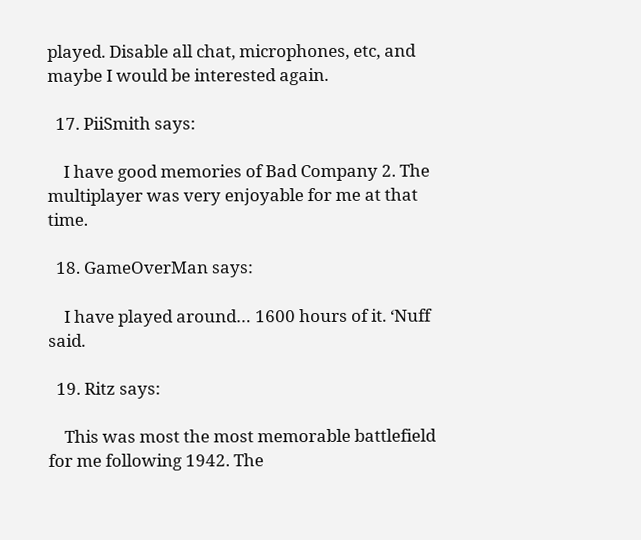played. Disable all chat, microphones, etc, and maybe I would be interested again.

  17. PiiSmith says:

    I have good memories of Bad Company 2. The multiplayer was very enjoyable for me at that time.

  18. GameOverMan says:

    I have played around… 1600 hours of it. ‘Nuff said.

  19. Ritz says:

    This was most the most memorable battlefield for me following 1942. The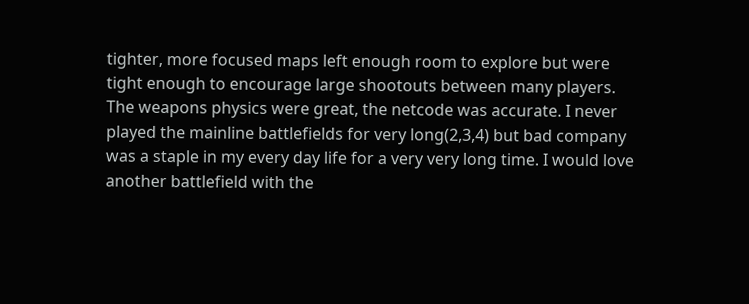tighter, more focused maps left enough room to explore but were tight enough to encourage large shootouts between many players. The weapons physics were great, the netcode was accurate. I never played the mainline battlefields for very long(2,3,4) but bad company was a staple in my every day life for a very very long time. I would love another battlefield with the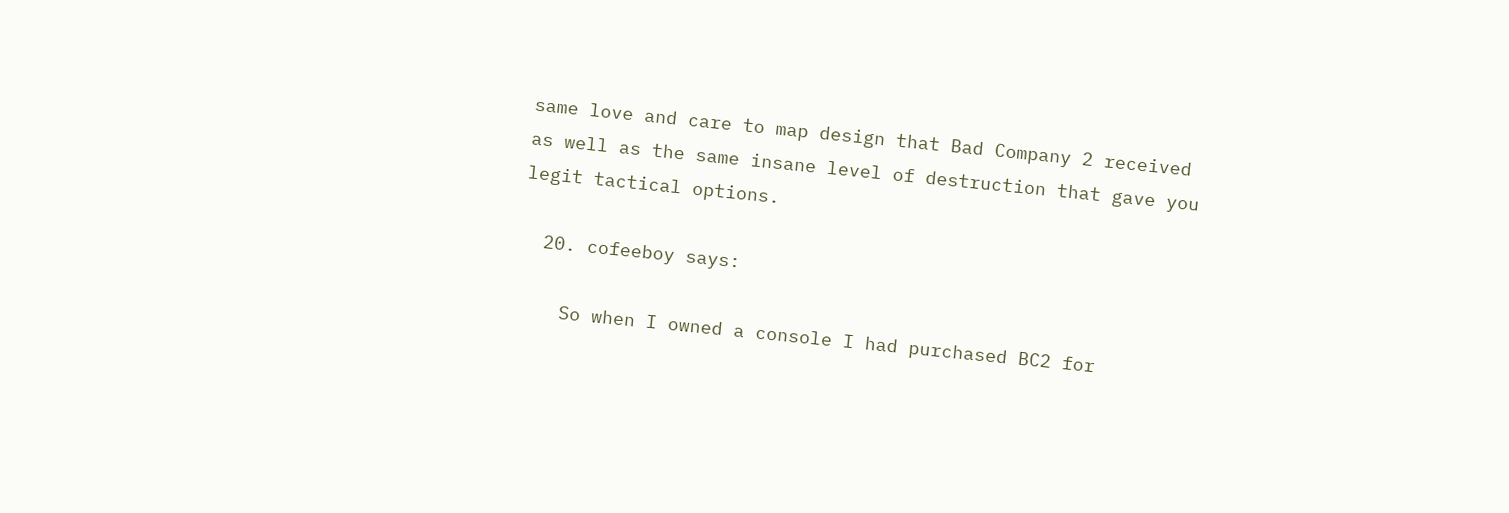same love and care to map design that Bad Company 2 received as well as the same insane level of destruction that gave you legit tactical options.

  20. cofeeboy says:

    So when I owned a console I had purchased BC2 for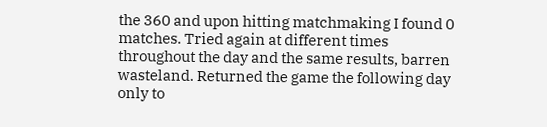the 360 and upon hitting matchmaking I found 0 matches. Tried again at different times throughout the day and the same results, barren wasteland. Returned the game the following day only to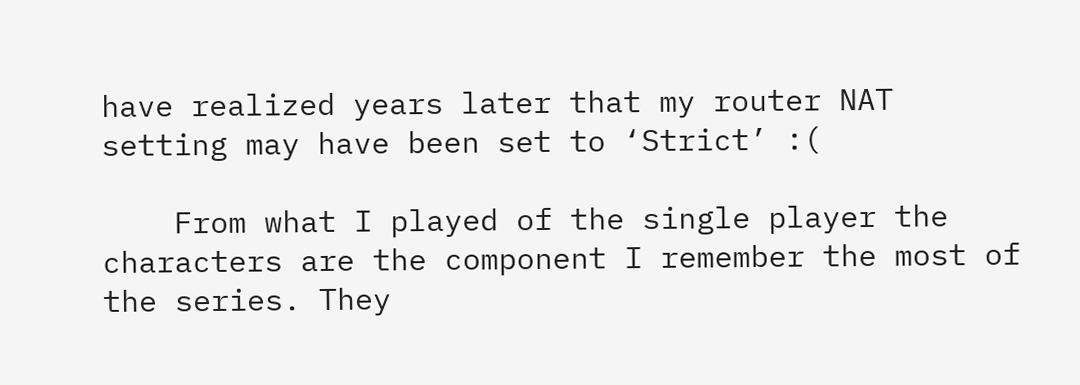have realized years later that my router NAT setting may have been set to ‘Strict’ :(

    From what I played of the single player the characters are the component I remember the most of the series. They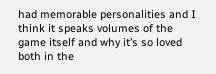had memorable personalities and I think it speaks volumes of the game itself and why it’s so loved both in the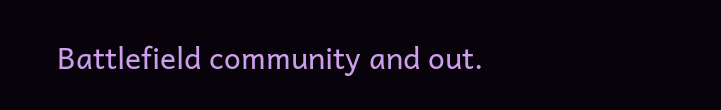Battlefield community and out.